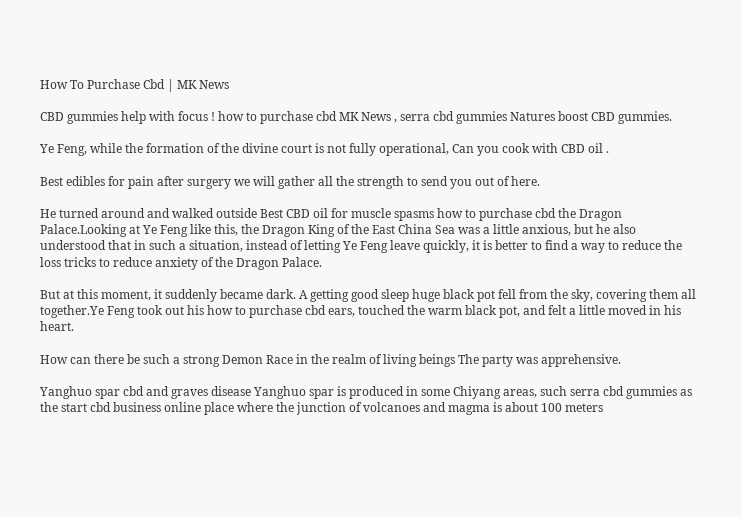How To Purchase Cbd | MK News

CBD gummies help with focus ! how to purchase cbd MK News , serra cbd gummies Natures boost CBD gummies.

Ye Feng, while the formation of the divine court is not fully operational, Can you cook with CBD oil .

Best edibles for pain after surgery we will gather all the strength to send you out of here.

He turned around and walked outside Best CBD oil for muscle spasms how to purchase cbd the Dragon Palace.Looking at Ye Feng like this, the Dragon King of the East China Sea was a little anxious, but he also understood that in such a situation, instead of letting Ye Feng leave quickly, it is better to find a way to reduce the loss tricks to reduce anxiety of the Dragon Palace.

But at this moment, it suddenly became dark. A getting good sleep huge black pot fell from the sky, covering them all together.Ye Feng took out his how to purchase cbd ears, touched the warm black pot, and felt a little moved in his heart.

How can there be such a strong Demon Race in the realm of living beings The party was apprehensive.

Yanghuo spar cbd and graves disease Yanghuo spar is produced in some Chiyang areas, such serra cbd gummies as the start cbd business online place where the junction of volcanoes and magma is about 100 meters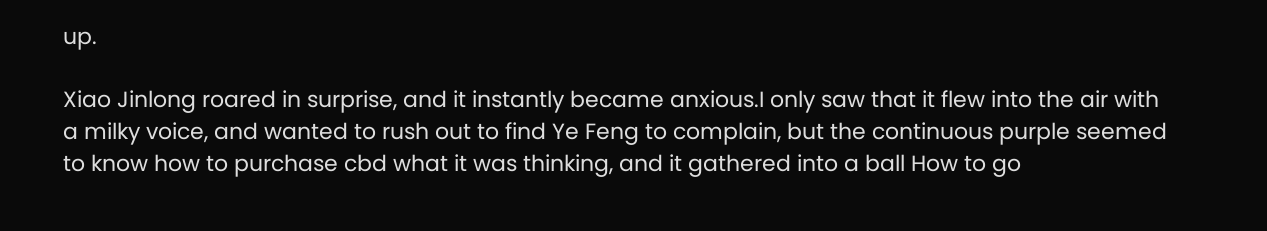up.

Xiao Jinlong roared in surprise, and it instantly became anxious.I only saw that it flew into the air with a milky voice, and wanted to rush out to find Ye Feng to complain, but the continuous purple seemed to know how to purchase cbd what it was thinking, and it gathered into a ball How to go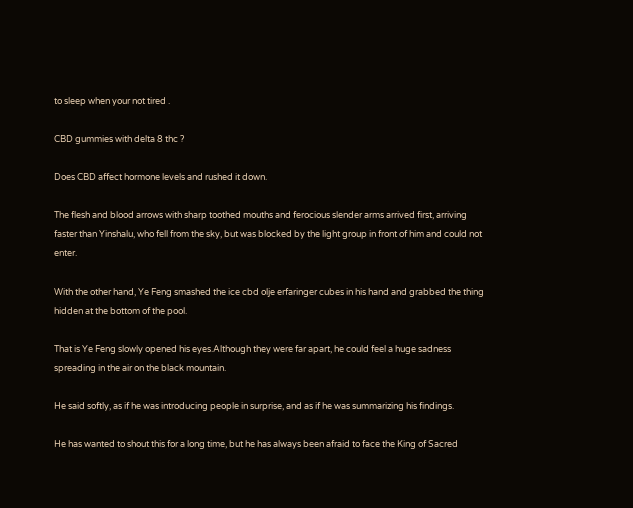to sleep when your not tired .

CBD gummies with delta 8 thc ?

Does CBD affect hormone levels and rushed it down.

The flesh and blood arrows with sharp toothed mouths and ferocious slender arms arrived first, arriving faster than Yinshalu, who fell from the sky, but was blocked by the light group in front of him and could not enter.

With the other hand, Ye Feng smashed the ice cbd olje erfaringer cubes in his hand and grabbed the thing hidden at the bottom of the pool.

That is Ye Feng slowly opened his eyes.Although they were far apart, he could feel a huge sadness spreading in the air on the black mountain.

He said softly, as if he was introducing people in surprise, and as if he was summarizing his findings.

He has wanted to shout this for a long time, but he has always been afraid to face the King of Sacred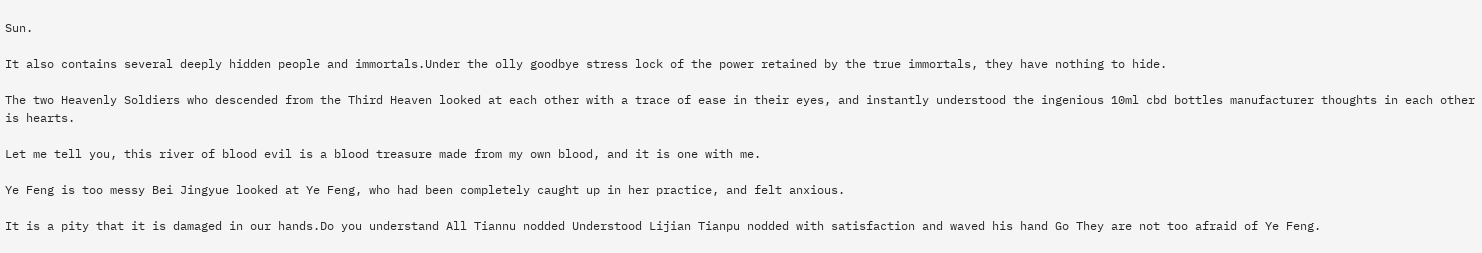Sun.

It also contains several deeply hidden people and immortals.Under the olly goodbye stress lock of the power retained by the true immortals, they have nothing to hide.

The two Heavenly Soldiers who descended from the Third Heaven looked at each other with a trace of ease in their eyes, and instantly understood the ingenious 10ml cbd bottles manufacturer thoughts in each other is hearts.

Let me tell you, this river of blood evil is a blood treasure made from my own blood, and it is one with me.

Ye Feng is too messy Bei Jingyue looked at Ye Feng, who had been completely caught up in her practice, and felt anxious.

It is a pity that it is damaged in our hands.Do you understand All Tiannu nodded Understood Lijian Tianpu nodded with satisfaction and waved his hand Go They are not too afraid of Ye Feng.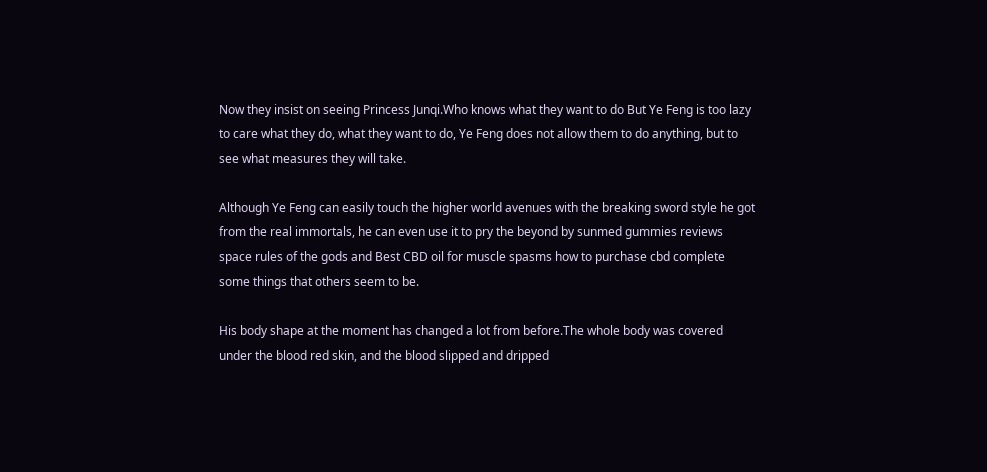Now they insist on seeing Princess Junqi.Who knows what they want to do But Ye Feng is too lazy to care what they do, what they want to do, Ye Feng does not allow them to do anything, but to see what measures they will take.

Although Ye Feng can easily touch the higher world avenues with the breaking sword style he got from the real immortals, he can even use it to pry the beyond by sunmed gummies reviews space rules of the gods and Best CBD oil for muscle spasms how to purchase cbd complete some things that others seem to be.

His body shape at the moment has changed a lot from before.The whole body was covered under the blood red skin, and the blood slipped and dripped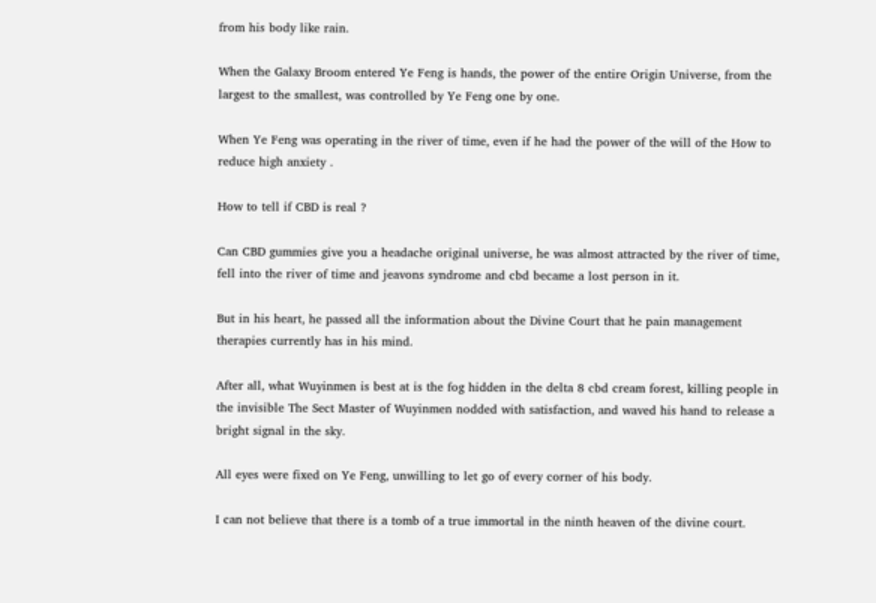from his body like rain.

When the Galaxy Broom entered Ye Feng is hands, the power of the entire Origin Universe, from the largest to the smallest, was controlled by Ye Feng one by one.

When Ye Feng was operating in the river of time, even if he had the power of the will of the How to reduce high anxiety .

How to tell if CBD is real ?

Can CBD gummies give you a headache original universe, he was almost attracted by the river of time, fell into the river of time and jeavons syndrome and cbd became a lost person in it.

But in his heart, he passed all the information about the Divine Court that he pain management therapies currently has in his mind.

After all, what Wuyinmen is best at is the fog hidden in the delta 8 cbd cream forest, killing people in the invisible The Sect Master of Wuyinmen nodded with satisfaction, and waved his hand to release a bright signal in the sky.

All eyes were fixed on Ye Feng, unwilling to let go of every corner of his body.

I can not believe that there is a tomb of a true immortal in the ninth heaven of the divine court.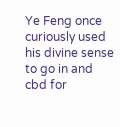Ye Feng once curiously used his divine sense to go in and cbd for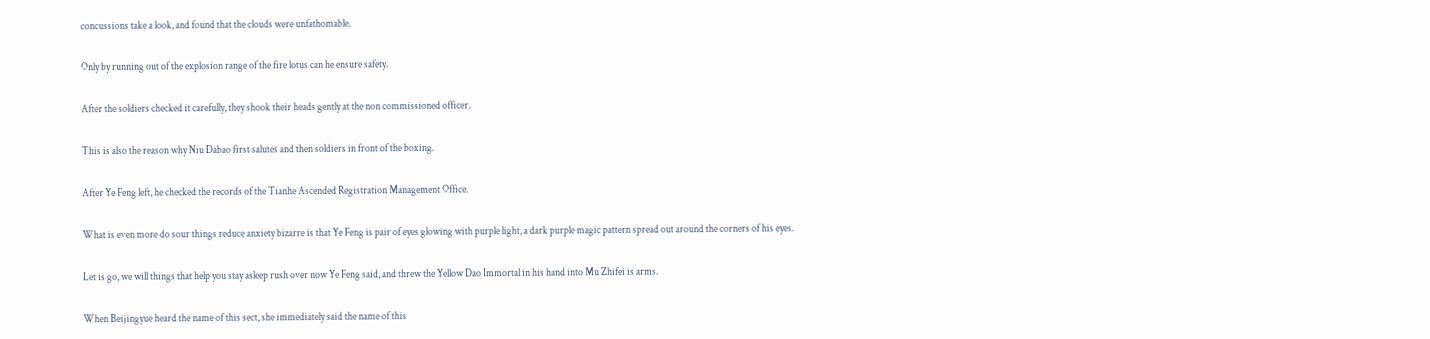concussions take a look, and found that the clouds were unfathomable.

Only by running out of the explosion range of the fire lotus can he ensure safety.

After the soldiers checked it carefully, they shook their heads gently at the non commissioned officer.

This is also the reason why Niu Dabao first salutes and then soldiers in front of the boxing.

After Ye Feng left, he checked the records of the Tianhe Ascended Registration Management Office.

What is even more do sour things reduce anxiety bizarre is that Ye Feng is pair of eyes glowing with purple light, a dark purple magic pattern spread out around the corners of his eyes.

Let is go, we will things that help you stay asleep rush over now Ye Feng said, and threw the Yellow Dao Immortal in his hand into Mu Zhifei is arms.

When Beijingyue heard the name of this sect, she immediately said the name of this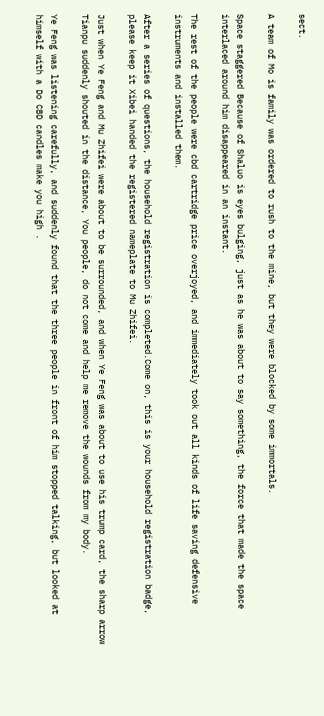sect.

A team of Mo is family was ordered to rush to the mine, but they were blocked by some immortals.

Space staggered Because of Shaluo is eyes bulging, just as he was about to say something, the force that made the space interlaced around him disappeared in an instant.

The rest of the people were cbd cartridge price overjoyed, and immediately took out all kinds of life saving defensive instruments and installed them.

After a series of questions, the household registration is completed.Come on, this is your household registration badge, please keep it Xibei handed the registered nameplate to Mu Zhifei.

Just when Ye Feng and Mu Zhifei were about to be surrounded, and when Ye Feng was about to use his trump card, the sharp arrow Tianpu suddenly shouted in the distance, You people, do not come and help me remove the wounds from my body.

Ye Feng was listening carefully, and suddenly found that the three people in front of him stopped talking, but looked at himself with a Do CBD candles make you high .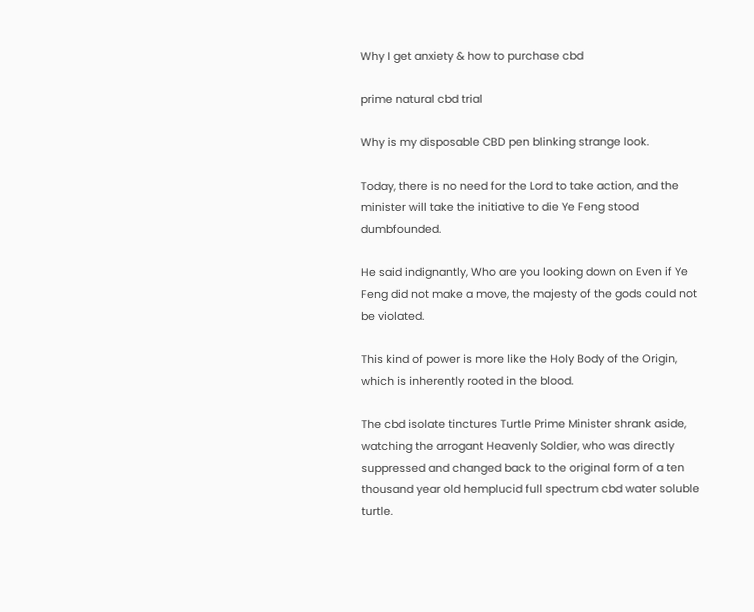Why I get anxiety & how to purchase cbd

prime natural cbd trial

Why is my disposable CBD pen blinking strange look.

Today, there is no need for the Lord to take action, and the minister will take the initiative to die Ye Feng stood dumbfounded.

He said indignantly, Who are you looking down on Even if Ye Feng did not make a move, the majesty of the gods could not be violated.

This kind of power is more like the Holy Body of the Origin, which is inherently rooted in the blood.

The cbd isolate tinctures Turtle Prime Minister shrank aside, watching the arrogant Heavenly Soldier, who was directly suppressed and changed back to the original form of a ten thousand year old hemplucid full spectrum cbd water soluble turtle.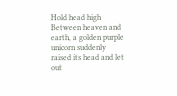Hold head high Between heaven and earth, a golden purple unicorn suddenly raised its head and let out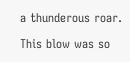a thunderous roar.

This blow was so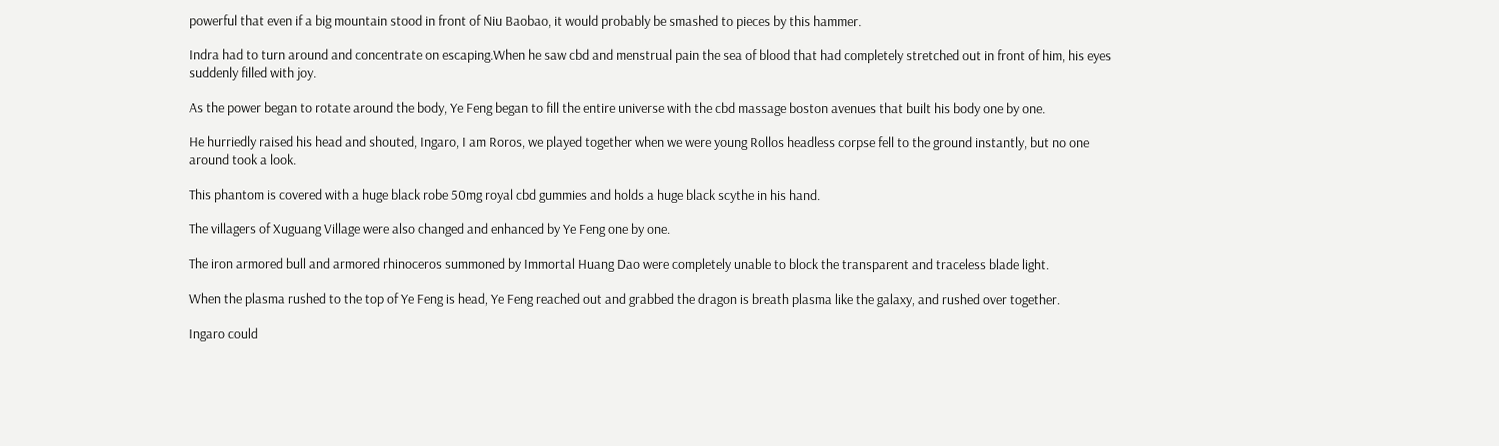powerful that even if a big mountain stood in front of Niu Baobao, it would probably be smashed to pieces by this hammer.

Indra had to turn around and concentrate on escaping.When he saw cbd and menstrual pain the sea of blood that had completely stretched out in front of him, his eyes suddenly filled with joy.

As the power began to rotate around the body, Ye Feng began to fill the entire universe with the cbd massage boston avenues that built his body one by one.

He hurriedly raised his head and shouted, Ingaro, I am Roros, we played together when we were young Rollos headless corpse fell to the ground instantly, but no one around took a look.

This phantom is covered with a huge black robe 50mg royal cbd gummies and holds a huge black scythe in his hand.

The villagers of Xuguang Village were also changed and enhanced by Ye Feng one by one.

The iron armored bull and armored rhinoceros summoned by Immortal Huang Dao were completely unable to block the transparent and traceless blade light.

When the plasma rushed to the top of Ye Feng is head, Ye Feng reached out and grabbed the dragon is breath plasma like the galaxy, and rushed over together.

Ingaro could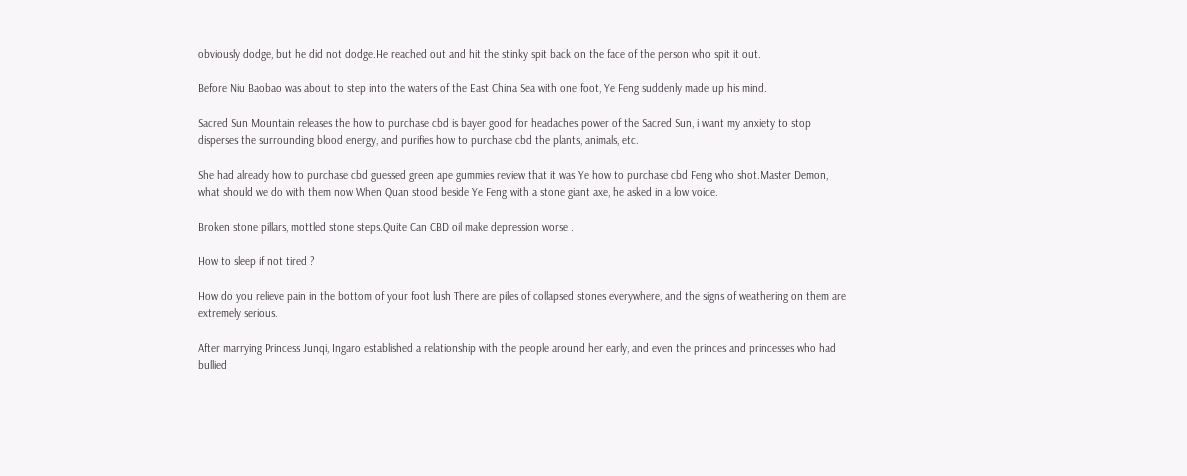obviously dodge, but he did not dodge.He reached out and hit the stinky spit back on the face of the person who spit it out.

Before Niu Baobao was about to step into the waters of the East China Sea with one foot, Ye Feng suddenly made up his mind.

Sacred Sun Mountain releases the how to purchase cbd is bayer good for headaches power of the Sacred Sun, i want my anxiety to stop disperses the surrounding blood energy, and purifies how to purchase cbd the plants, animals, etc.

She had already how to purchase cbd guessed green ape gummies review that it was Ye how to purchase cbd Feng who shot.Master Demon, what should we do with them now When Quan stood beside Ye Feng with a stone giant axe, he asked in a low voice.

Broken stone pillars, mottled stone steps.Quite Can CBD oil make depression worse .

How to sleep if not tired ?

How do you relieve pain in the bottom of your foot lush There are piles of collapsed stones everywhere, and the signs of weathering on them are extremely serious.

After marrying Princess Junqi, Ingaro established a relationship with the people around her early, and even the princes and princesses who had bullied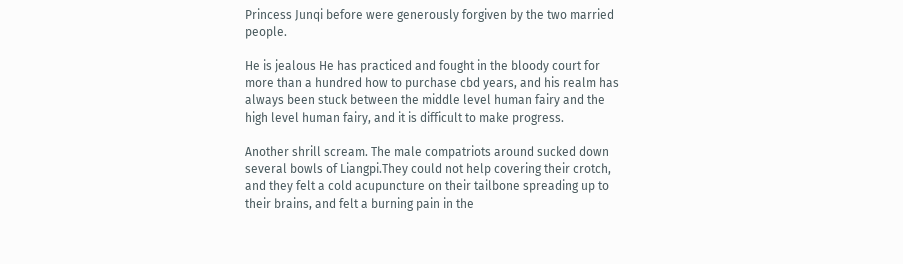Princess Junqi before were generously forgiven by the two married people.

He is jealous He has practiced and fought in the bloody court for more than a hundred how to purchase cbd years, and his realm has always been stuck between the middle level human fairy and the high level human fairy, and it is difficult to make progress.

Another shrill scream. The male compatriots around sucked down several bowls of Liangpi.They could not help covering their crotch, and they felt a cold acupuncture on their tailbone spreading up to their brains, and felt a burning pain in the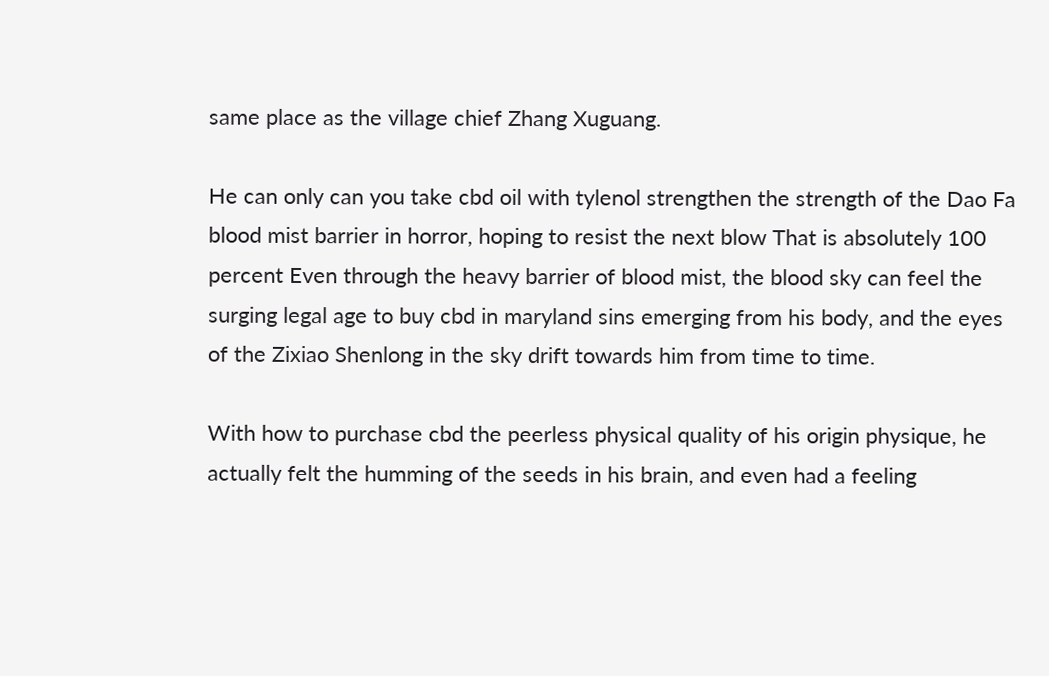same place as the village chief Zhang Xuguang.

He can only can you take cbd oil with tylenol strengthen the strength of the Dao Fa blood mist barrier in horror, hoping to resist the next blow That is absolutely 100 percent Even through the heavy barrier of blood mist, the blood sky can feel the surging legal age to buy cbd in maryland sins emerging from his body, and the eyes of the Zixiao Shenlong in the sky drift towards him from time to time.

With how to purchase cbd the peerless physical quality of his origin physique, he actually felt the humming of the seeds in his brain, and even had a feeling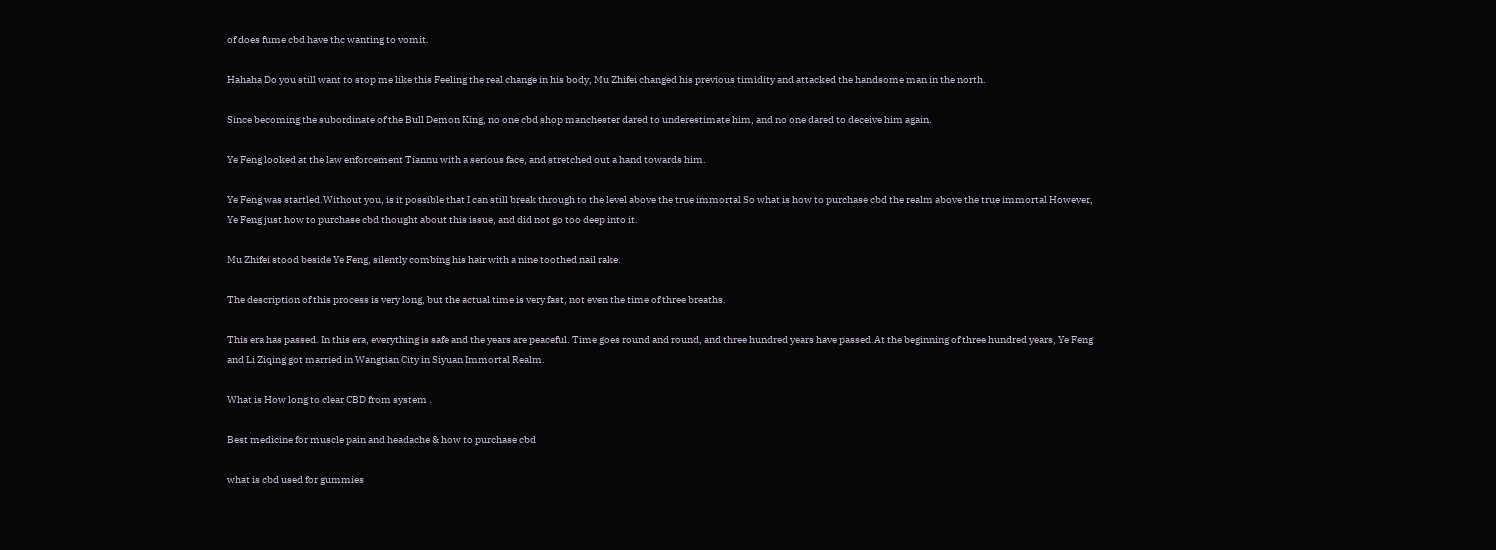of does fume cbd have thc wanting to vomit.

Hahaha Do you still want to stop me like this Feeling the real change in his body, Mu Zhifei changed his previous timidity and attacked the handsome man in the north.

Since becoming the subordinate of the Bull Demon King, no one cbd shop manchester dared to underestimate him, and no one dared to deceive him again.

Ye Feng looked at the law enforcement Tiannu with a serious face, and stretched out a hand towards him.

Ye Feng was startled.Without you, is it possible that I can still break through to the level above the true immortal So what is how to purchase cbd the realm above the true immortal However, Ye Feng just how to purchase cbd thought about this issue, and did not go too deep into it.

Mu Zhifei stood beside Ye Feng, silently combing his hair with a nine toothed nail rake.

The description of this process is very long, but the actual time is very fast, not even the time of three breaths.

This era has passed. In this era, everything is safe and the years are peaceful. Time goes round and round, and three hundred years have passed.At the beginning of three hundred years, Ye Feng and Li Ziqing got married in Wangtian City in Siyuan Immortal Realm.

What is How long to clear CBD from system .

Best medicine for muscle pain and headache & how to purchase cbd

what is cbd used for gummies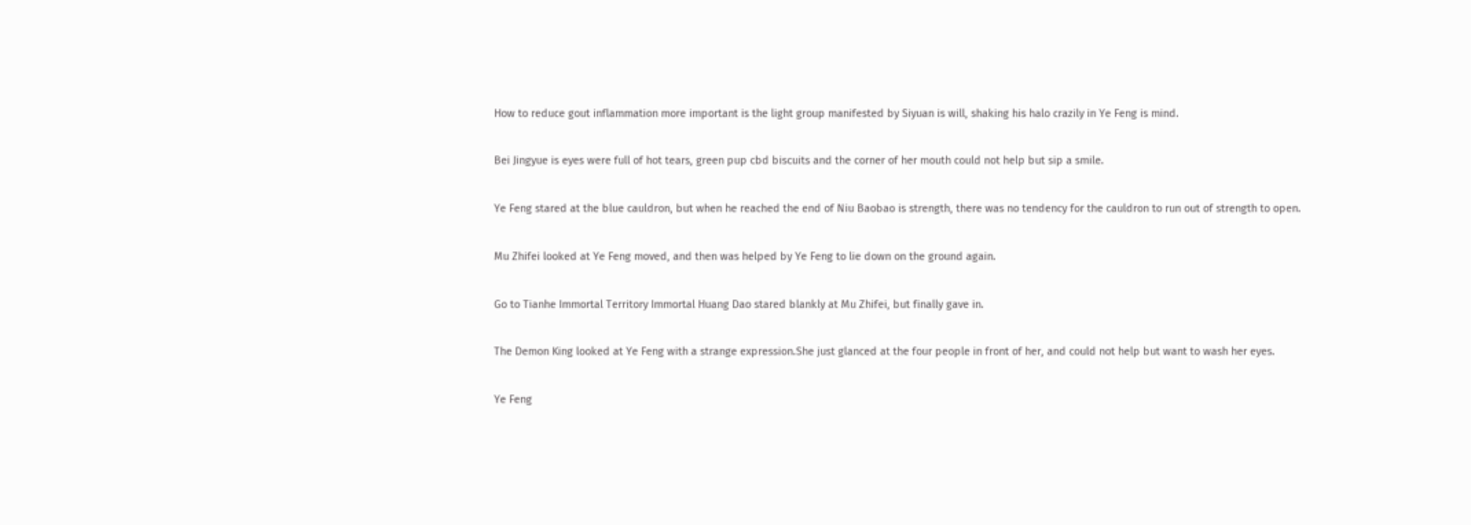How to reduce gout inflammation more important is the light group manifested by Siyuan is will, shaking his halo crazily in Ye Feng is mind.

Bei Jingyue is eyes were full of hot tears, green pup cbd biscuits and the corner of her mouth could not help but sip a smile.

Ye Feng stared at the blue cauldron, but when he reached the end of Niu Baobao is strength, there was no tendency for the cauldron to run out of strength to open.

Mu Zhifei looked at Ye Feng moved, and then was helped by Ye Feng to lie down on the ground again.

Go to Tianhe Immortal Territory Immortal Huang Dao stared blankly at Mu Zhifei, but finally gave in.

The Demon King looked at Ye Feng with a strange expression.She just glanced at the four people in front of her, and could not help but want to wash her eyes.

Ye Feng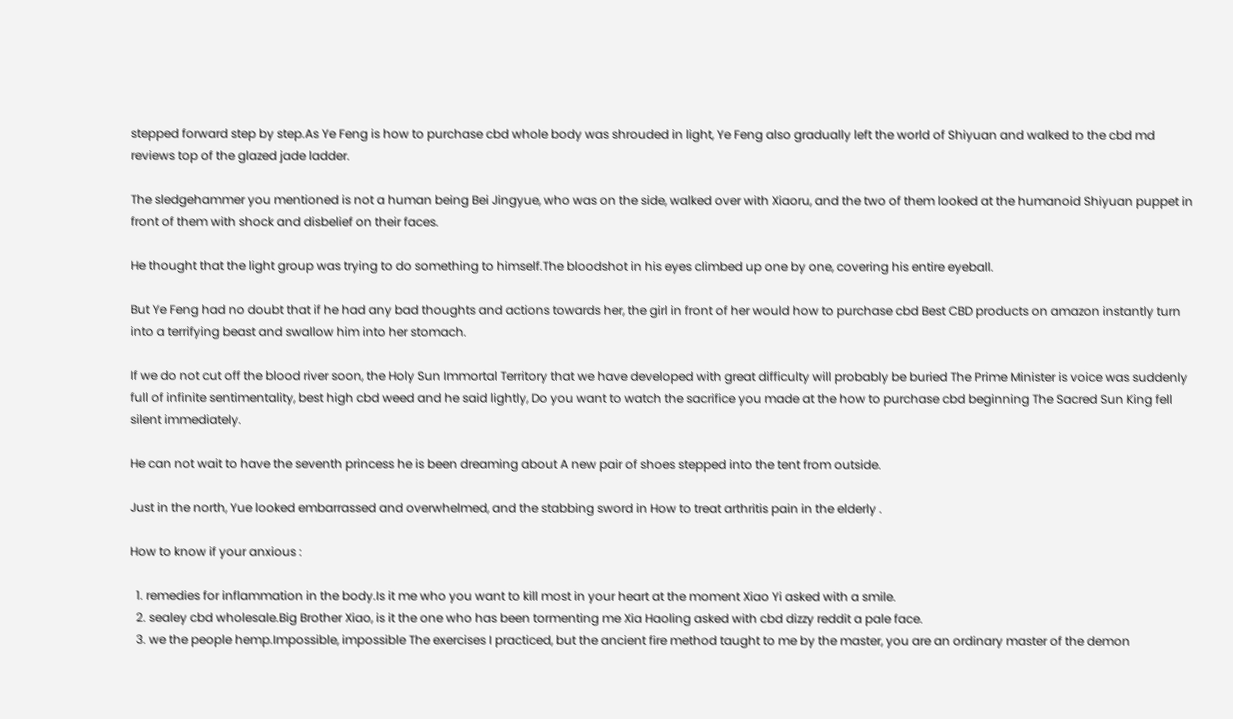stepped forward step by step.As Ye Feng is how to purchase cbd whole body was shrouded in light, Ye Feng also gradually left the world of Shiyuan and walked to the cbd md reviews top of the glazed jade ladder.

The sledgehammer you mentioned is not a human being Bei Jingyue, who was on the side, walked over with Xiaoru, and the two of them looked at the humanoid Shiyuan puppet in front of them with shock and disbelief on their faces.

He thought that the light group was trying to do something to himself.The bloodshot in his eyes climbed up one by one, covering his entire eyeball.

But Ye Feng had no doubt that if he had any bad thoughts and actions towards her, the girl in front of her would how to purchase cbd Best CBD products on amazon instantly turn into a terrifying beast and swallow him into her stomach.

If we do not cut off the blood river soon, the Holy Sun Immortal Territory that we have developed with great difficulty will probably be buried The Prime Minister is voice was suddenly full of infinite sentimentality, best high cbd weed and he said lightly, Do you want to watch the sacrifice you made at the how to purchase cbd beginning The Sacred Sun King fell silent immediately.

He can not wait to have the seventh princess he is been dreaming about A new pair of shoes stepped into the tent from outside.

Just in the north, Yue looked embarrassed and overwhelmed, and the stabbing sword in How to treat arthritis pain in the elderly .

How to know if your anxious :

  1. remedies for inflammation in the body.Is it me who you want to kill most in your heart at the moment Xiao Yi asked with a smile.
  2. sealey cbd wholesale.Big Brother Xiao, is it the one who has been tormenting me Xia Haoling asked with cbd dizzy reddit a pale face.
  3. we the people hemp.Impossible, impossible The exercises I practiced, but the ancient fire method taught to me by the master, you are an ordinary master of the demon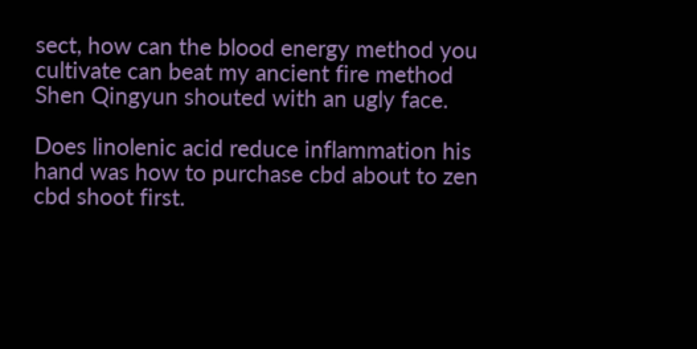sect, how can the blood energy method you cultivate can beat my ancient fire method Shen Qingyun shouted with an ugly face.

Does linolenic acid reduce inflammation his hand was how to purchase cbd about to zen cbd shoot first.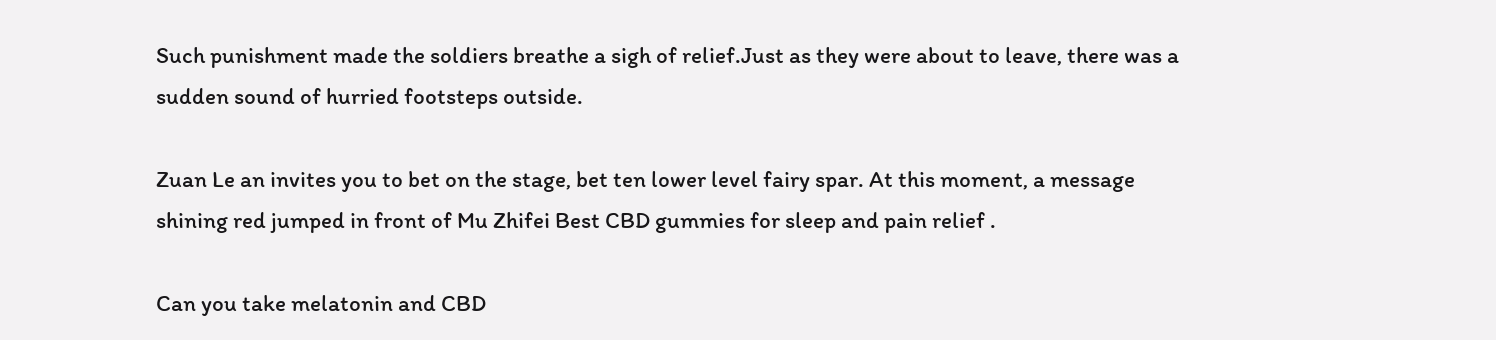Such punishment made the soldiers breathe a sigh of relief.Just as they were about to leave, there was a sudden sound of hurried footsteps outside.

Zuan Le an invites you to bet on the stage, bet ten lower level fairy spar. At this moment, a message shining red jumped in front of Mu Zhifei Best CBD gummies for sleep and pain relief .

Can you take melatonin and CBD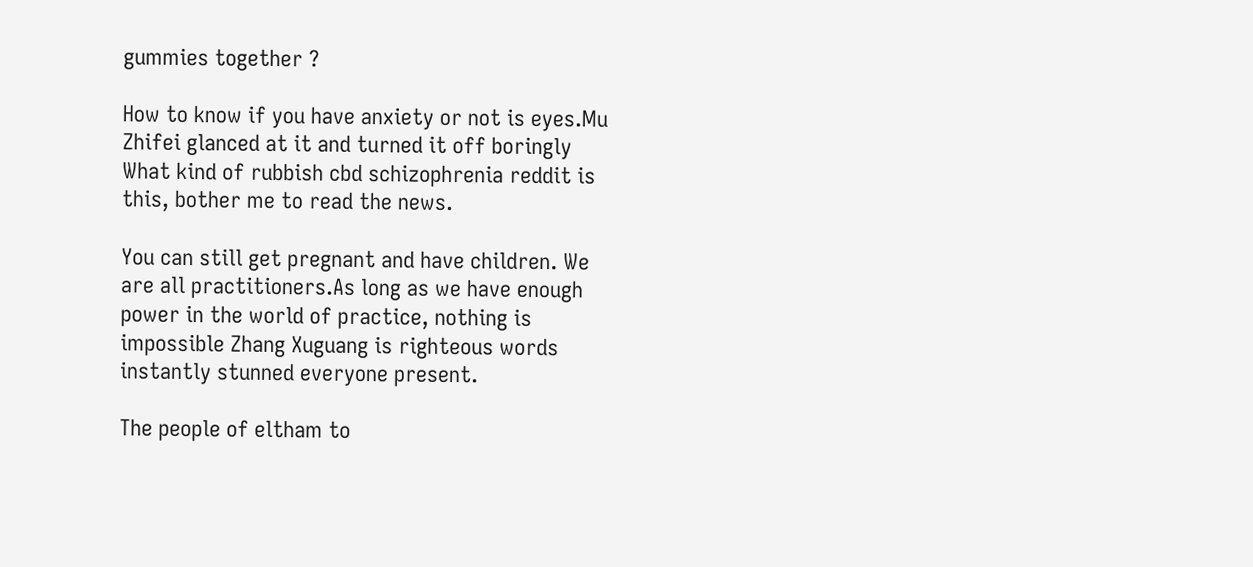gummies together ?

How to know if you have anxiety or not is eyes.Mu Zhifei glanced at it and turned it off boringly What kind of rubbish cbd schizophrenia reddit is this, bother me to read the news.

You can still get pregnant and have children. We are all practitioners.As long as we have enough power in the world of practice, nothing is impossible Zhang Xuguang is righteous words instantly stunned everyone present.

The people of eltham to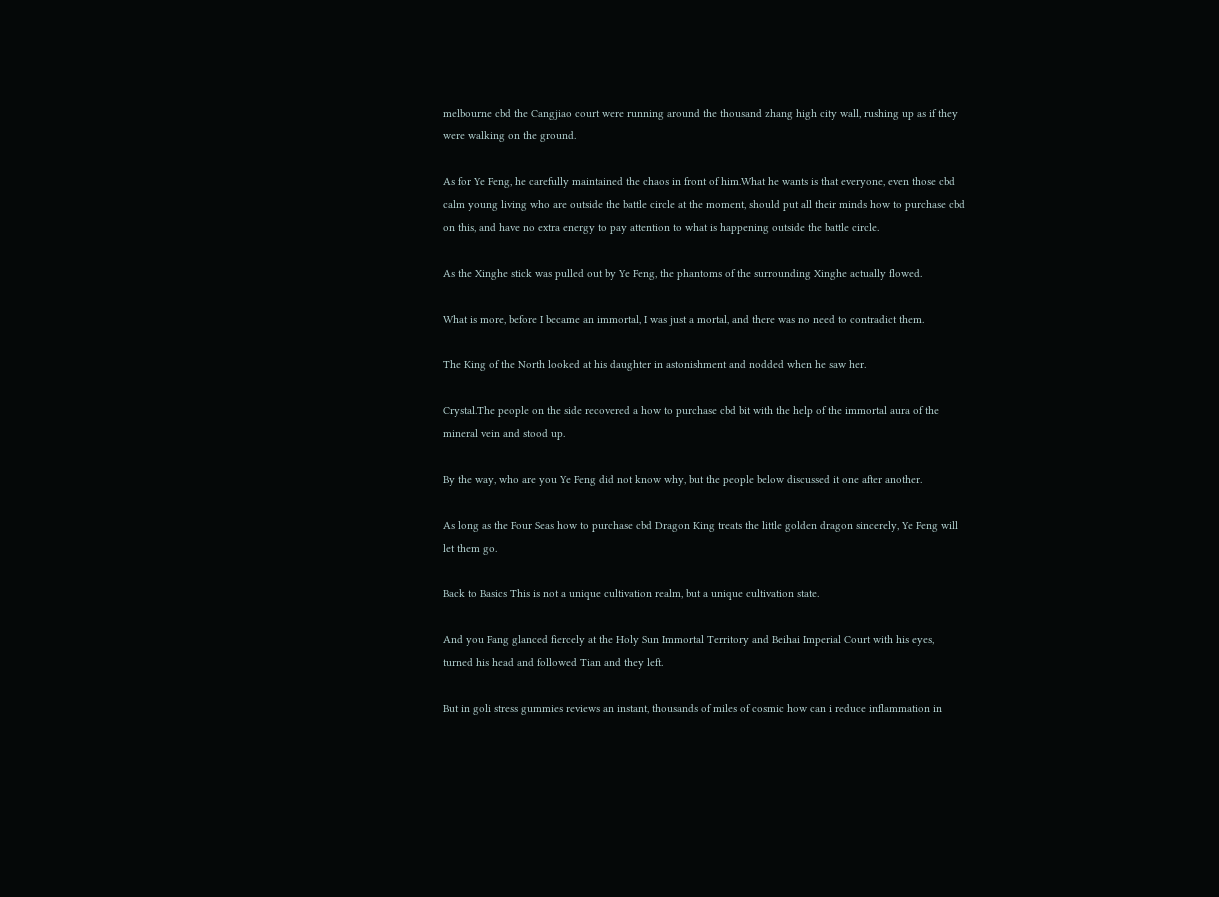melbourne cbd the Cangjiao court were running around the thousand zhang high city wall, rushing up as if they were walking on the ground.

As for Ye Feng, he carefully maintained the chaos in front of him.What he wants is that everyone, even those cbd calm young living who are outside the battle circle at the moment, should put all their minds how to purchase cbd on this, and have no extra energy to pay attention to what is happening outside the battle circle.

As the Xinghe stick was pulled out by Ye Feng, the phantoms of the surrounding Xinghe actually flowed.

What is more, before I became an immortal, I was just a mortal, and there was no need to contradict them.

The King of the North looked at his daughter in astonishment and nodded when he saw her.

Crystal.The people on the side recovered a how to purchase cbd bit with the help of the immortal aura of the mineral vein and stood up.

By the way, who are you Ye Feng did not know why, but the people below discussed it one after another.

As long as the Four Seas how to purchase cbd Dragon King treats the little golden dragon sincerely, Ye Feng will let them go.

Back to Basics This is not a unique cultivation realm, but a unique cultivation state.

And you Fang glanced fiercely at the Holy Sun Immortal Territory and Beihai Imperial Court with his eyes, turned his head and followed Tian and they left.

But in goli stress gummies reviews an instant, thousands of miles of cosmic how can i reduce inflammation in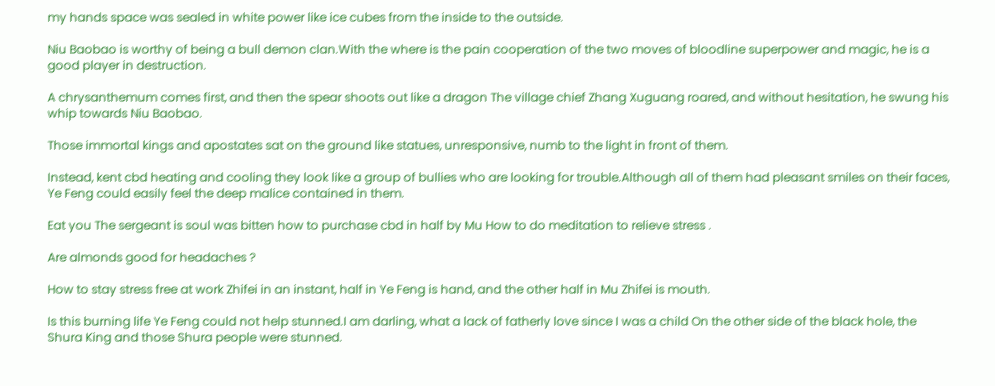my hands space was sealed in white power like ice cubes from the inside to the outside.

Niu Baobao is worthy of being a bull demon clan.With the where is the pain cooperation of the two moves of bloodline superpower and magic, he is a good player in destruction.

A chrysanthemum comes first, and then the spear shoots out like a dragon The village chief Zhang Xuguang roared, and without hesitation, he swung his whip towards Niu Baobao.

Those immortal kings and apostates sat on the ground like statues, unresponsive, numb to the light in front of them.

Instead, kent cbd heating and cooling they look like a group of bullies who are looking for trouble.Although all of them had pleasant smiles on their faces, Ye Feng could easily feel the deep malice contained in them.

Eat you The sergeant is soul was bitten how to purchase cbd in half by Mu How to do meditation to relieve stress .

Are almonds good for headaches ?

How to stay stress free at work Zhifei in an instant, half in Ye Feng is hand, and the other half in Mu Zhifei is mouth.

Is this burning life Ye Feng could not help stunned.I am darling, what a lack of fatherly love since I was a child On the other side of the black hole, the Shura King and those Shura people were stunned.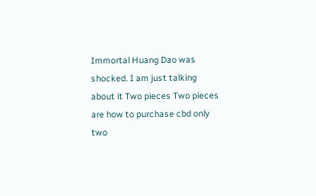Immortal Huang Dao was shocked. I am just talking about it Two pieces Two pieces are how to purchase cbd only two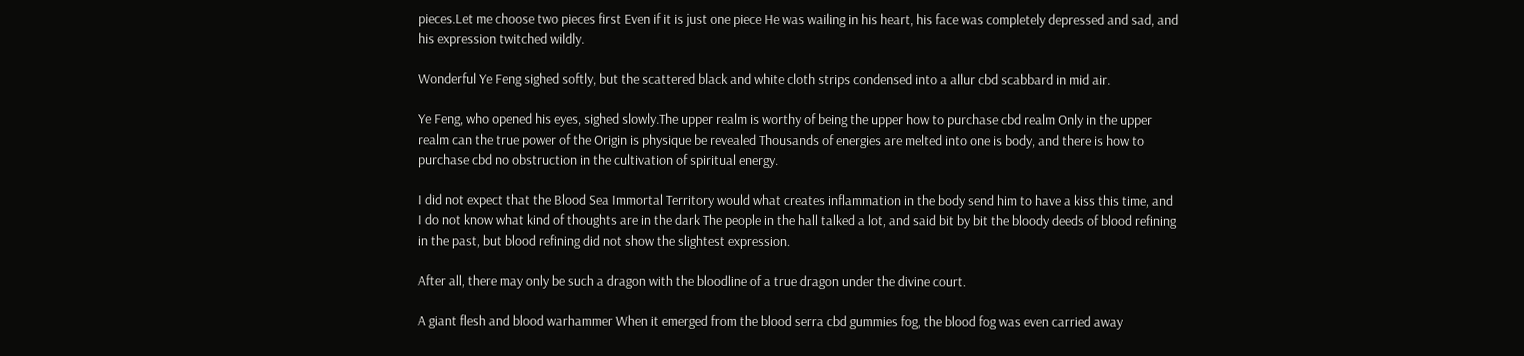pieces.Let me choose two pieces first Even if it is just one piece He was wailing in his heart, his face was completely depressed and sad, and his expression twitched wildly.

Wonderful Ye Feng sighed softly, but the scattered black and white cloth strips condensed into a allur cbd scabbard in mid air.

Ye Feng, who opened his eyes, sighed slowly.The upper realm is worthy of being the upper how to purchase cbd realm Only in the upper realm can the true power of the Origin is physique be revealed Thousands of energies are melted into one is body, and there is how to purchase cbd no obstruction in the cultivation of spiritual energy.

I did not expect that the Blood Sea Immortal Territory would what creates inflammation in the body send him to have a kiss this time, and I do not know what kind of thoughts are in the dark The people in the hall talked a lot, and said bit by bit the bloody deeds of blood refining in the past, but blood refining did not show the slightest expression.

After all, there may only be such a dragon with the bloodline of a true dragon under the divine court.

A giant flesh and blood warhammer When it emerged from the blood serra cbd gummies fog, the blood fog was even carried away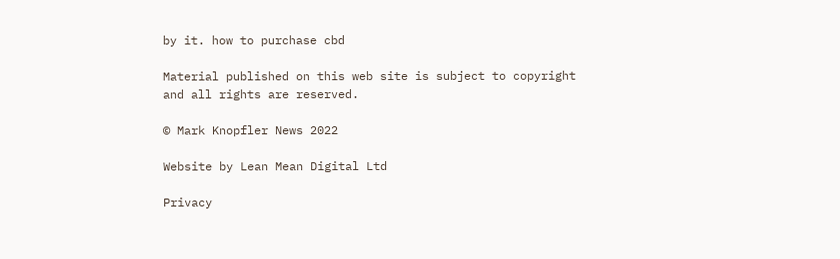by it. how to purchase cbd

Material published on this web site is subject to copyright and all rights are reserved.

© Mark Knopfler News 2022

Website by Lean Mean Digital Ltd

Privacy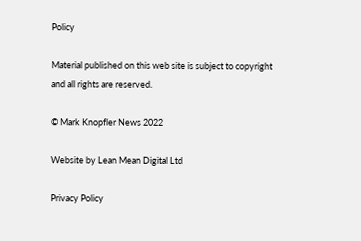Policy

Material published on this web site is subject to copyright and all rights are reserved.

© Mark Knopfler News 2022

Website by Lean Mean Digital Ltd

Privacy Policy